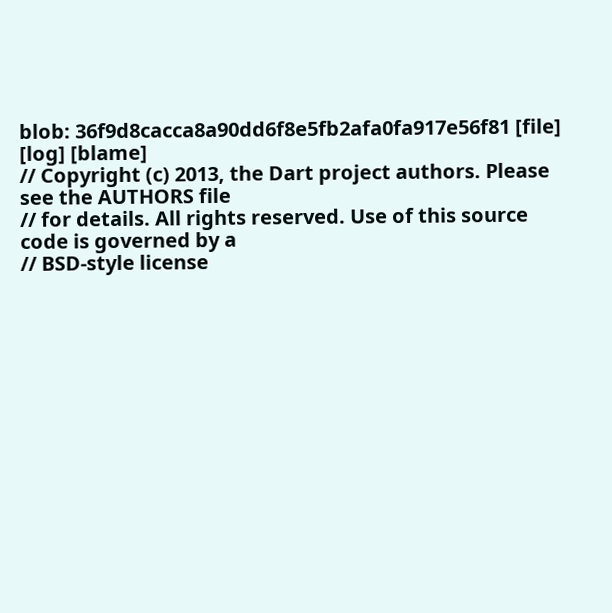blob: 36f9d8cacca8a90dd6f8e5fb2afa0fa917e56f81 [file] [log] [blame]
// Copyright (c) 2013, the Dart project authors. Please see the AUTHORS file
// for details. All rights reserved. Use of this source code is governed by a
// BSD-style license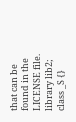that can be found in the LICENSE file.
library lib2;
class _S {}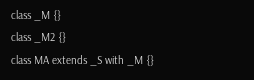class _M {}
class _M2 {}
class MA extends _S with _M {}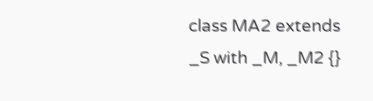class MA2 extends _S with _M, _M2 {}